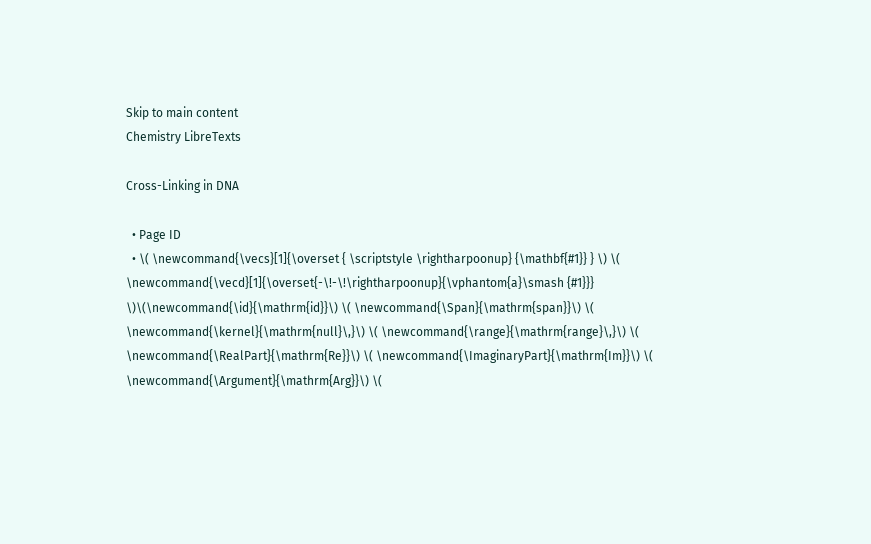Skip to main content
Chemistry LibreTexts

Cross-Linking in DNA

  • Page ID
  • \( \newcommand{\vecs}[1]{\overset { \scriptstyle \rightharpoonup} {\mathbf{#1}} } \) \( \newcommand{\vecd}[1]{\overset{-\!-\!\rightharpoonup}{\vphantom{a}\smash {#1}}} \)\(\newcommand{\id}{\mathrm{id}}\) \( \newcommand{\Span}{\mathrm{span}}\) \( \newcommand{\kernel}{\mathrm{null}\,}\) \( \newcommand{\range}{\mathrm{range}\,}\) \( \newcommand{\RealPart}{\mathrm{Re}}\) \( \newcommand{\ImaginaryPart}{\mathrm{Im}}\) \( \newcommand{\Argument}{\mathrm{Arg}}\) \(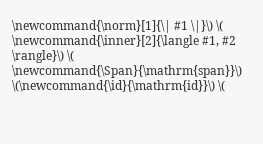\newcommand{\norm}[1]{\| #1 \|}\) \( \newcommand{\inner}[2]{\langle #1, #2 \rangle}\) \( \newcommand{\Span}{\mathrm{span}}\) \(\newcommand{\id}{\mathrm{id}}\) \(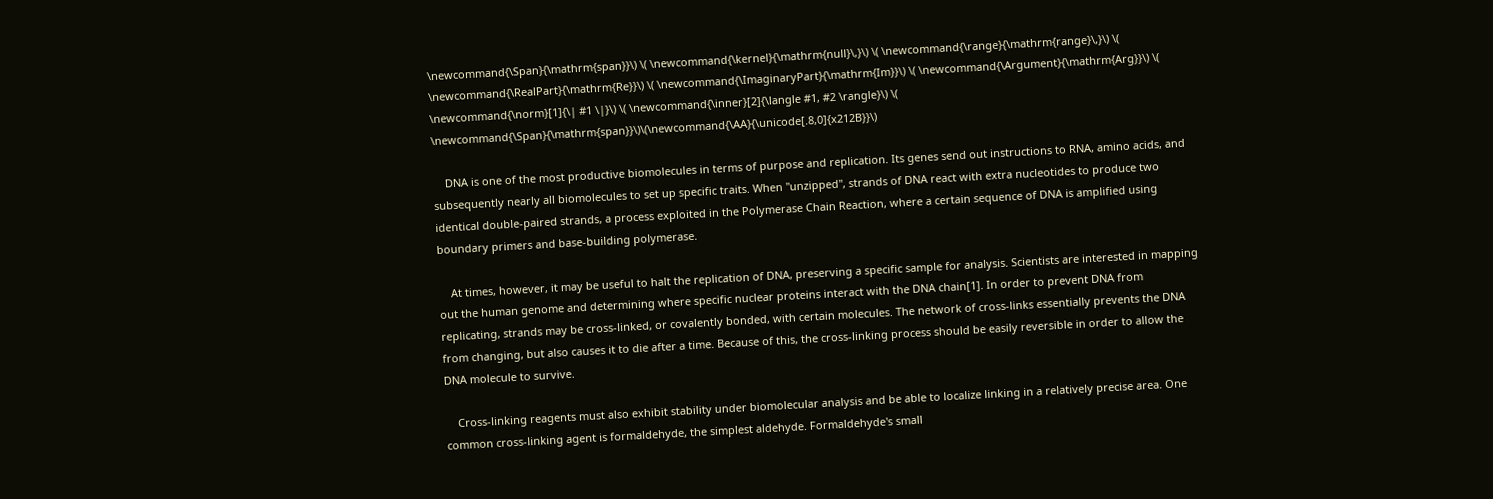\newcommand{\Span}{\mathrm{span}}\) \( \newcommand{\kernel}{\mathrm{null}\,}\) \( \newcommand{\range}{\mathrm{range}\,}\) \( \newcommand{\RealPart}{\mathrm{Re}}\) \( \newcommand{\ImaginaryPart}{\mathrm{Im}}\) \( \newcommand{\Argument}{\mathrm{Arg}}\) \( \newcommand{\norm}[1]{\| #1 \|}\) \( \newcommand{\inner}[2]{\langle #1, #2 \rangle}\) \( \newcommand{\Span}{\mathrm{span}}\)\(\newcommand{\AA}{\unicode[.8,0]{x212B}}\)

    DNA is one of the most productive biomolecules in terms of purpose and replication. Its genes send out instructions to RNA, amino acids, and subsequently nearly all biomolecules to set up specific traits. When "unzipped", strands of DNA react with extra nucleotides to produce two identical double-paired strands, a process exploited in the Polymerase Chain Reaction, where a certain sequence of DNA is amplified using boundary primers and base-building polymerase.

    At times, however, it may be useful to halt the replication of DNA, preserving a specific sample for analysis. Scientists are interested in mapping out the human genome and determining where specific nuclear proteins interact with the DNA chain[1]. In order to prevent DNA from replicating, strands may be cross-linked, or covalently bonded, with certain molecules. The network of cross-links essentially prevents the DNA from changing, but also causes it to die after a time. Because of this, the cross-linking process should be easily reversible in order to allow the DNA molecule to survive.

    Cross-linking reagents must also exhibit stability under biomolecular analysis and be able to localize linking in a relatively precise area. One common cross-linking agent is formaldehyde, the simplest aldehyde. Formaldehyde's small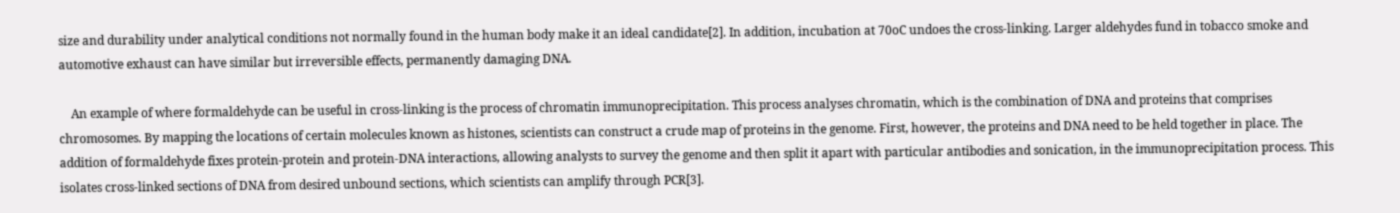size and durability under analytical conditions not normally found in the human body make it an ideal candidate[2]. In addition, incubation at 70oC undoes the cross-linking. Larger aldehydes fund in tobacco smoke and automotive exhaust can have similar but irreversible effects, permanently damaging DNA.

    An example of where formaldehyde can be useful in cross-linking is the process of chromatin immunoprecipitation. This process analyses chromatin, which is the combination of DNA and proteins that comprises chromosomes. By mapping the locations of certain molecules known as histones, scientists can construct a crude map of proteins in the genome. First, however, the proteins and DNA need to be held together in place. The addition of formaldehyde fixes protein-protein and protein-DNA interactions, allowing analysts to survey the genome and then split it apart with particular antibodies and sonication, in the immunoprecipitation process. This isolates cross-linked sections of DNA from desired unbound sections, which scientists can amplify through PCR[3].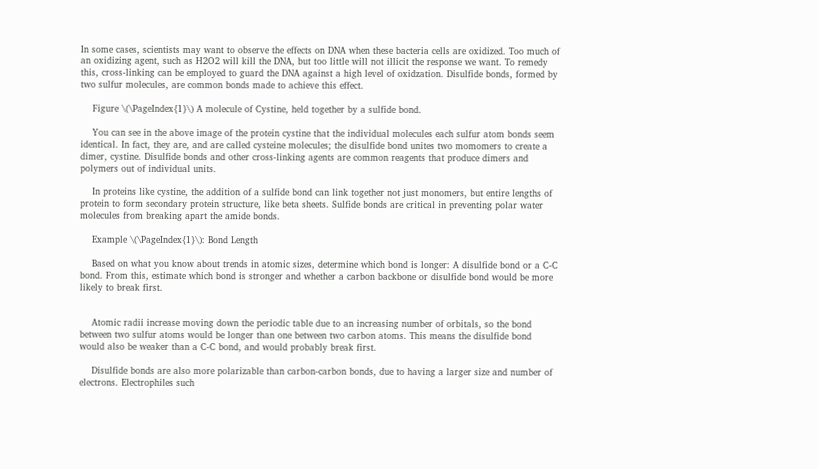In some cases, scientists may want to observe the effects on DNA when these bacteria cells are oxidized. Too much of an oxidizing agent, such as H2O2 will kill the DNA, but too little will not illicit the response we want. To remedy this, cross-linking can be employed to guard the DNA against a high level of oxidzation. Disulfide bonds, formed by two sulfur molecules, are common bonds made to achieve this effect.

    Figure \(\PageIndex{1}\) A molecule of Cystine, held together by a sulfide bond.

    You can see in the above image of the protein cystine that the individual molecules each sulfur atom bonds seem identical. In fact, they are, and are called cysteine molecules; the disulfide bond unites two momomers to create a dimer, cystine. Disulfide bonds and other cross-linking agents are common reagents that produce dimers and polymers out of individual units.

    In proteins like cystine, the addition of a sulfide bond can link together not just monomers, but entire lengths of protein to form secondary protein structure, like beta sheets. Sulfide bonds are critical in preventing polar water molecules from breaking apart the amide bonds.

    Example \(\PageIndex{1}\): Bond Length

    Based on what you know about trends in atomic sizes, determine which bond is longer: A disulfide bond or a C-C bond. From this, estimate which bond is stronger and whether a carbon backbone or disulfide bond would be more likely to break first.


    Atomic radii increase moving down the periodic table due to an increasing number of orbitals, so the bond between two sulfur atoms would be longer than one between two carbon atoms. This means the disulfide bond would also be weaker than a C-C bond, and would probably break first.

    Disulfide bonds are also more polarizable than carbon-carbon bonds, due to having a larger size and number of electrons. Electrophiles such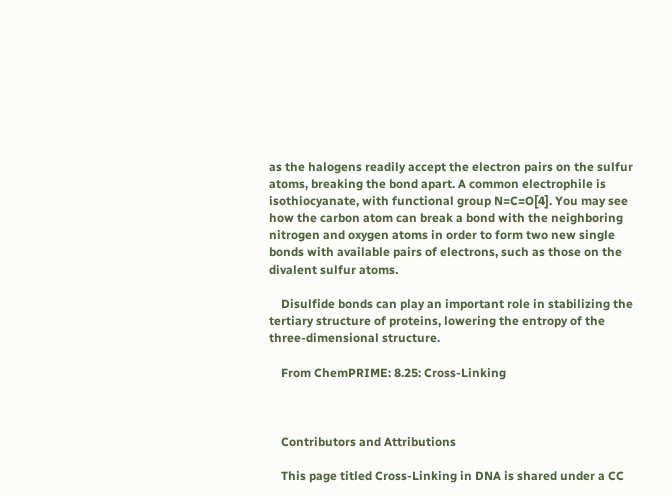as the halogens readily accept the electron pairs on the sulfur atoms, breaking the bond apart. A common electrophile is isothiocyanate, with functional group N=C=O[4]. You may see how the carbon atom can break a bond with the neighboring nitrogen and oxygen atoms in order to form two new single bonds with available pairs of electrons, such as those on the divalent sulfur atoms.

    Disulfide bonds can play an important role in stabilizing the tertiary structure of proteins, lowering the entropy of the three-dimensional structure.

    From ChemPRIME: 8.25: Cross-Linking



    Contributors and Attributions

    This page titled Cross-Linking in DNA is shared under a CC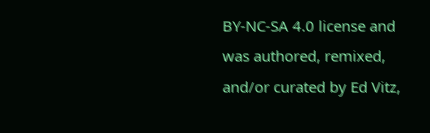BY-NC-SA 4.0 license and was authored, remixed, and/or curated by Ed Vitz,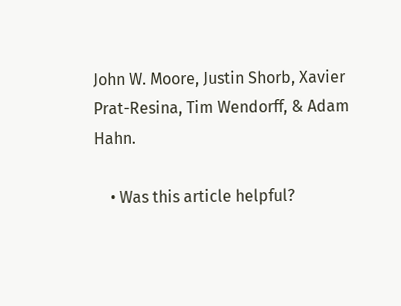John W. Moore, Justin Shorb, Xavier Prat-Resina, Tim Wendorff, & Adam Hahn.

    • Was this article helpful?